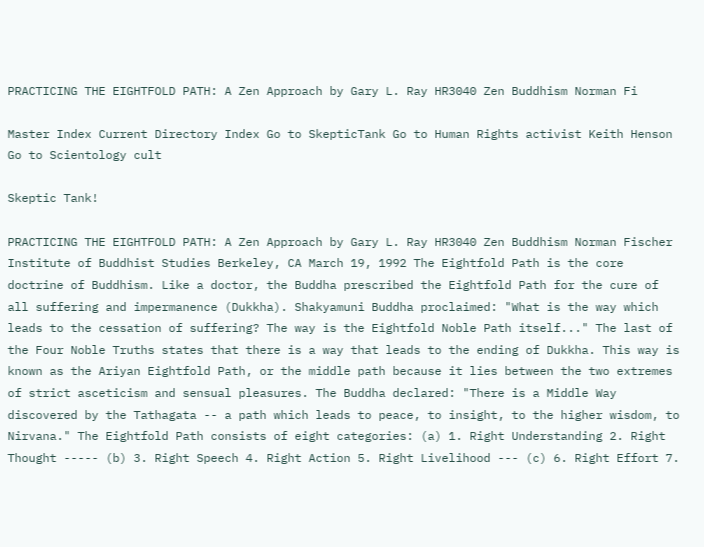PRACTICING THE EIGHTFOLD PATH: A Zen Approach by Gary L. Ray HR3040 Zen Buddhism Norman Fi

Master Index Current Directory Index Go to SkepticTank Go to Human Rights activist Keith Henson Go to Scientology cult

Skeptic Tank!

PRACTICING THE EIGHTFOLD PATH: A Zen Approach by Gary L. Ray HR3040 Zen Buddhism Norman Fischer Institute of Buddhist Studies Berkeley, CA March 19, 1992 The Eightfold Path is the core doctrine of Buddhism. Like a doctor, the Buddha prescribed the Eightfold Path for the cure of all suffering and impermanence (Dukkha). Shakyamuni Buddha proclaimed: "What is the way which leads to the cessation of suffering? The way is the Eightfold Noble Path itself..." The last of the Four Noble Truths states that there is a way that leads to the ending of Dukkha. This way is known as the Ariyan Eightfold Path, or the middle path because it lies between the two extremes of strict asceticism and sensual pleasures. The Buddha declared: "There is a Middle Way discovered by the Tathagata -- a path which leads to peace, to insight, to the higher wisdom, to Nirvana." The Eightfold Path consists of eight categories: (a) 1. Right Understanding 2. Right Thought ----- (b) 3. Right Speech 4. Right Action 5. Right Livelihood --- (c) 6. Right Effort 7.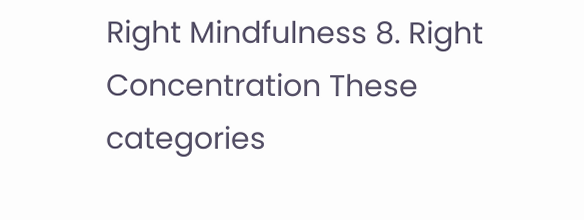Right Mindfulness 8. Right Concentration These categories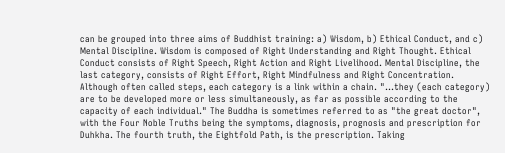can be grouped into three aims of Buddhist training: a) Wisdom, b) Ethical Conduct, and c) Mental Discipline. Wisdom is composed of Right Understanding and Right Thought. Ethical Conduct consists of Right Speech, Right Action and Right Livelihood. Mental Discipline, the last category, consists of Right Effort, Right Mindfulness and Right Concentration. Although often called steps, each category is a link within a chain. "...they (each category) are to be developed more or less simultaneously, as far as possible according to the capacity of each individual." The Buddha is sometimes referred to as "the great doctor", with the Four Noble Truths being the symptoms, diagnosis, prognosis and prescription for Duhkha. The fourth truth, the Eightfold Path, is the prescription. Taking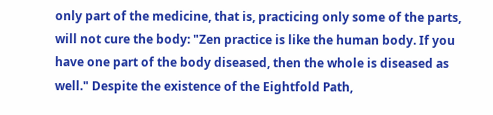only part of the medicine, that is, practicing only some of the parts, will not cure the body: "Zen practice is like the human body. If you have one part of the body diseased, then the whole is diseased as well." Despite the existence of the Eightfold Path,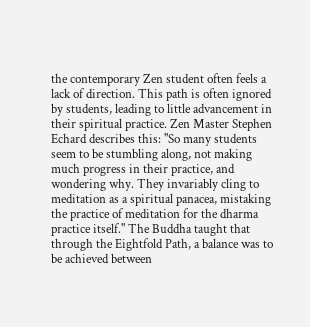the contemporary Zen student often feels a lack of direction. This path is often ignored by students, leading to little advancement in their spiritual practice. Zen Master Stephen Echard describes this: "So many students seem to be stumbling along, not making much progress in their practice, and wondering why. They invariably cling to meditation as a spiritual panacea, mistaking the practice of meditation for the dharma practice itself." The Buddha taught that through the Eightfold Path, a balance was to be achieved between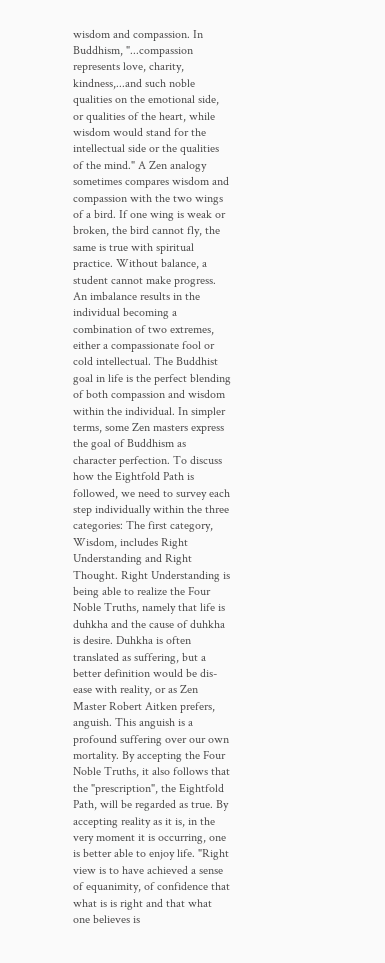wisdom and compassion. In Buddhism, "...compassion represents love, charity, kindness,...and such noble qualities on the emotional side, or qualities of the heart, while wisdom would stand for the intellectual side or the qualities of the mind." A Zen analogy sometimes compares wisdom and compassion with the two wings of a bird. If one wing is weak or broken, the bird cannot fly, the same is true with spiritual practice. Without balance, a student cannot make progress. An imbalance results in the individual becoming a combination of two extremes, either a compassionate fool or cold intellectual. The Buddhist goal in life is the perfect blending of both compassion and wisdom within the individual. In simpler terms, some Zen masters express the goal of Buddhism as character perfection. To discuss how the Eightfold Path is followed, we need to survey each step individually within the three categories: The first category, Wisdom, includes Right Understanding and Right Thought. Right Understanding is being able to realize the Four Noble Truths, namely that life is duhkha and the cause of duhkha is desire. Duhkha is often translated as suffering, but a better definition would be dis-ease with reality, or as Zen Master Robert Aitken prefers, anguish. This anguish is a profound suffering over our own mortality. By accepting the Four Noble Truths, it also follows that the "prescription", the Eightfold Path, will be regarded as true. By accepting reality as it is, in the very moment it is occurring, one is better able to enjoy life. "Right view is to have achieved a sense of equanimity, of confidence that what is is right and that what one believes is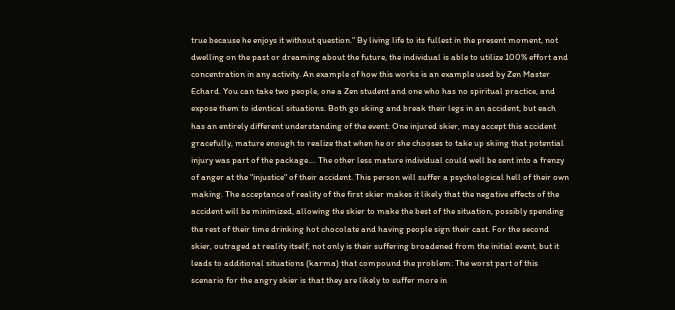true because he enjoys it without question." By living life to its fullest in the present moment, not dwelling on the past or dreaming about the future, the individual is able to utilize 100% effort and concentration in any activity. An example of how this works is an example used by Zen Master Echard. You can take two people, one a Zen student and one who has no spiritual practice, and expose them to identical situations. Both go skiing and break their legs in an accident, but each has an entirely different understanding of the event: One injured skier, may accept this accident gracefully, mature enough to realize that when he or she chooses to take up skiing that potential injury was part of the package.... The other less mature individual could well be sent into a frenzy of anger at the "injustice" of their accident. This person will suffer a psychological hell of their own making. The acceptance of reality of the first skier makes it likely that the negative effects of the accident will be minimized, allowing the skier to make the best of the situation, possibly spending the rest of their time drinking hot chocolate and having people sign their cast. For the second skier, outraged at reality itself, not only is their suffering broadened from the initial event, but it leads to additional situations (karma) that compound the problem: The worst part of this scenario for the angry skier is that they are likely to suffer more in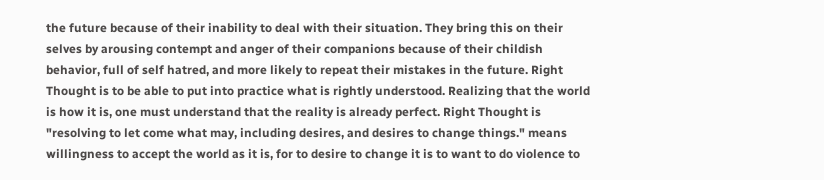the future because of their inability to deal with their situation. They bring this on their selves by arousing contempt and anger of their companions because of their childish behavior, full of self hatred, and more likely to repeat their mistakes in the future. Right Thought is to be able to put into practice what is rightly understood. Realizing that the world is how it is, one must understand that the reality is already perfect. Right Thought is "resolving to let come what may, including desires, and desires to change things." means willingness to accept the world as it is, for to desire to change it is to want to do violence to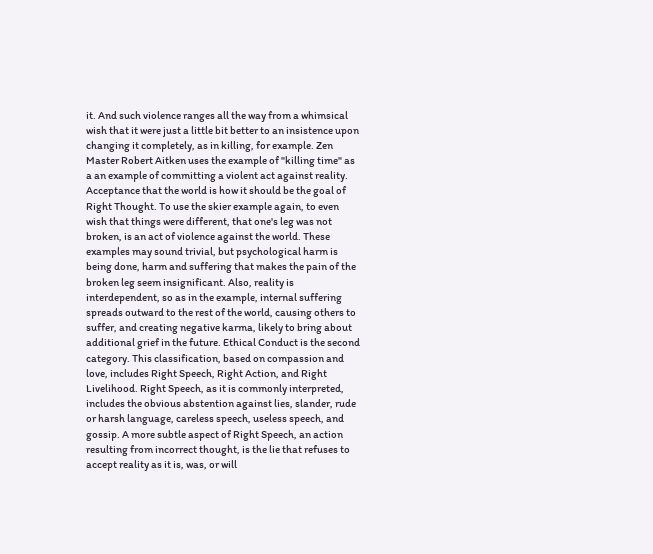it. And such violence ranges all the way from a whimsical wish that it were just a little bit better to an insistence upon changing it completely, as in killing, for example. Zen Master Robert Aitken uses the example of "killing time" as a an example of committing a violent act against reality. Acceptance that the world is how it should be the goal of Right Thought. To use the skier example again, to even wish that things were different, that one's leg was not broken, is an act of violence against the world. These examples may sound trivial, but psychological harm is being done, harm and suffering that makes the pain of the broken leg seem insignificant. Also, reality is interdependent, so as in the example, internal suffering spreads outward to the rest of the world, causing others to suffer, and creating negative karma, likely to bring about additional grief in the future. Ethical Conduct is the second category. This classification, based on compassion and love, includes Right Speech, Right Action, and Right Livelihood. Right Speech, as it is commonly interpreted, includes the obvious abstention against lies, slander, rude or harsh language, careless speech, useless speech, and gossip. A more subtle aspect of Right Speech, an action resulting from incorrect thought, is the lie that refuses to accept reality as it is, was, or will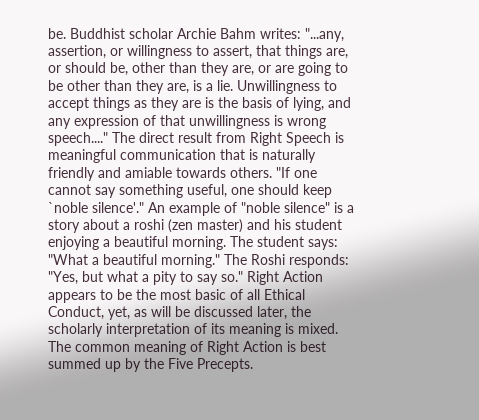be. Buddhist scholar Archie Bahm writes: "...any, assertion, or willingness to assert, that things are, or should be, other than they are, or are going to be other than they are, is a lie. Unwillingness to accept things as they are is the basis of lying, and any expression of that unwillingness is wrong speech...." The direct result from Right Speech is meaningful communication that is naturally friendly and amiable towards others. "If one cannot say something useful, one should keep `noble silence'." An example of "noble silence" is a story about a roshi (zen master) and his student enjoying a beautiful morning. The student says: "What a beautiful morning." The Roshi responds: "Yes, but what a pity to say so." Right Action appears to be the most basic of all Ethical Conduct, yet, as will be discussed later, the scholarly interpretation of its meaning is mixed. The common meaning of Right Action is best summed up by the Five Precepts.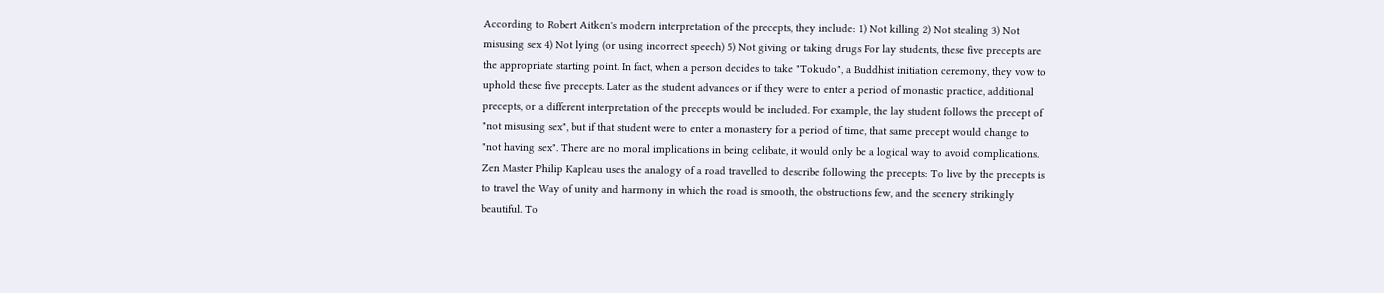According to Robert Aitken's modern interpretation of the precepts, they include: 1) Not killing 2) Not stealing 3) Not misusing sex 4) Not lying (or using incorrect speech) 5) Not giving or taking drugs For lay students, these five precepts are the appropriate starting point. In fact, when a person decides to take "Tokudo", a Buddhist initiation ceremony, they vow to uphold these five precepts. Later as the student advances or if they were to enter a period of monastic practice, additional precepts, or a different interpretation of the precepts would be included. For example, the lay student follows the precept of "not misusing sex", but if that student were to enter a monastery for a period of time, that same precept would change to "not having sex". There are no moral implications in being celibate, it would only be a logical way to avoid complications. Zen Master Philip Kapleau uses the analogy of a road travelled to describe following the precepts: To live by the precepts is to travel the Way of unity and harmony in which the road is smooth, the obstructions few, and the scenery strikingly beautiful. To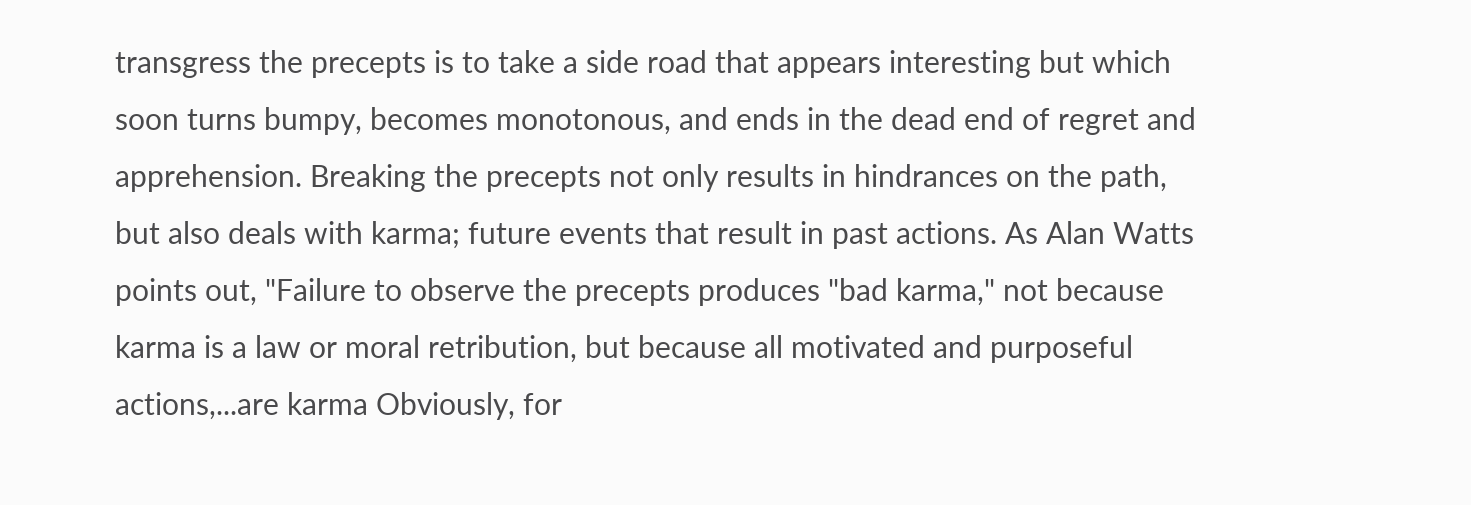transgress the precepts is to take a side road that appears interesting but which soon turns bumpy, becomes monotonous, and ends in the dead end of regret and apprehension. Breaking the precepts not only results in hindrances on the path, but also deals with karma; future events that result in past actions. As Alan Watts points out, "Failure to observe the precepts produces "bad karma," not because karma is a law or moral retribution, but because all motivated and purposeful actions,...are karma Obviously, for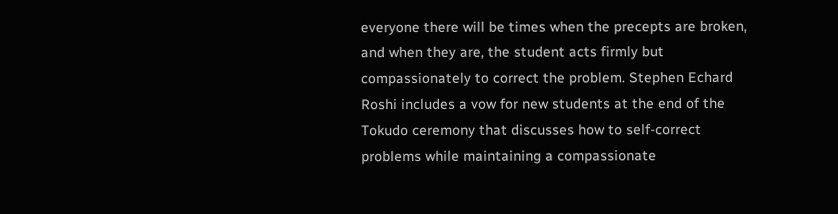everyone there will be times when the precepts are broken, and when they are, the student acts firmly but compassionately to correct the problem. Stephen Echard Roshi includes a vow for new students at the end of the Tokudo ceremony that discusses how to self-correct problems while maintaining a compassionate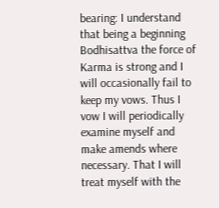bearing: I understand that being a beginning Bodhisattva the force of Karma is strong and I will occasionally fail to keep my vows. Thus I vow I will periodically examine myself and make amends where necessary. That I will treat myself with the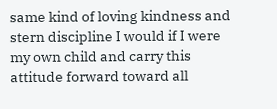same kind of loving kindness and stern discipline I would if I were my own child and carry this attitude forward toward all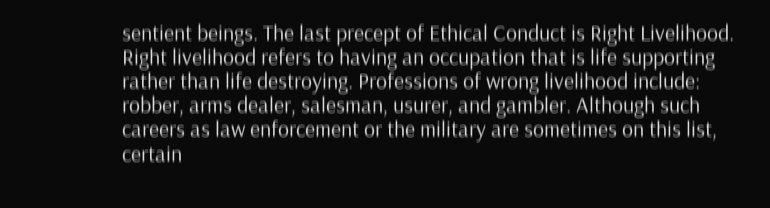sentient beings. The last precept of Ethical Conduct is Right Livelihood. Right livelihood refers to having an occupation that is life supporting rather than life destroying. Professions of wrong livelihood include: robber, arms dealer, salesman, usurer, and gambler. Although such careers as law enforcement or the military are sometimes on this list, certain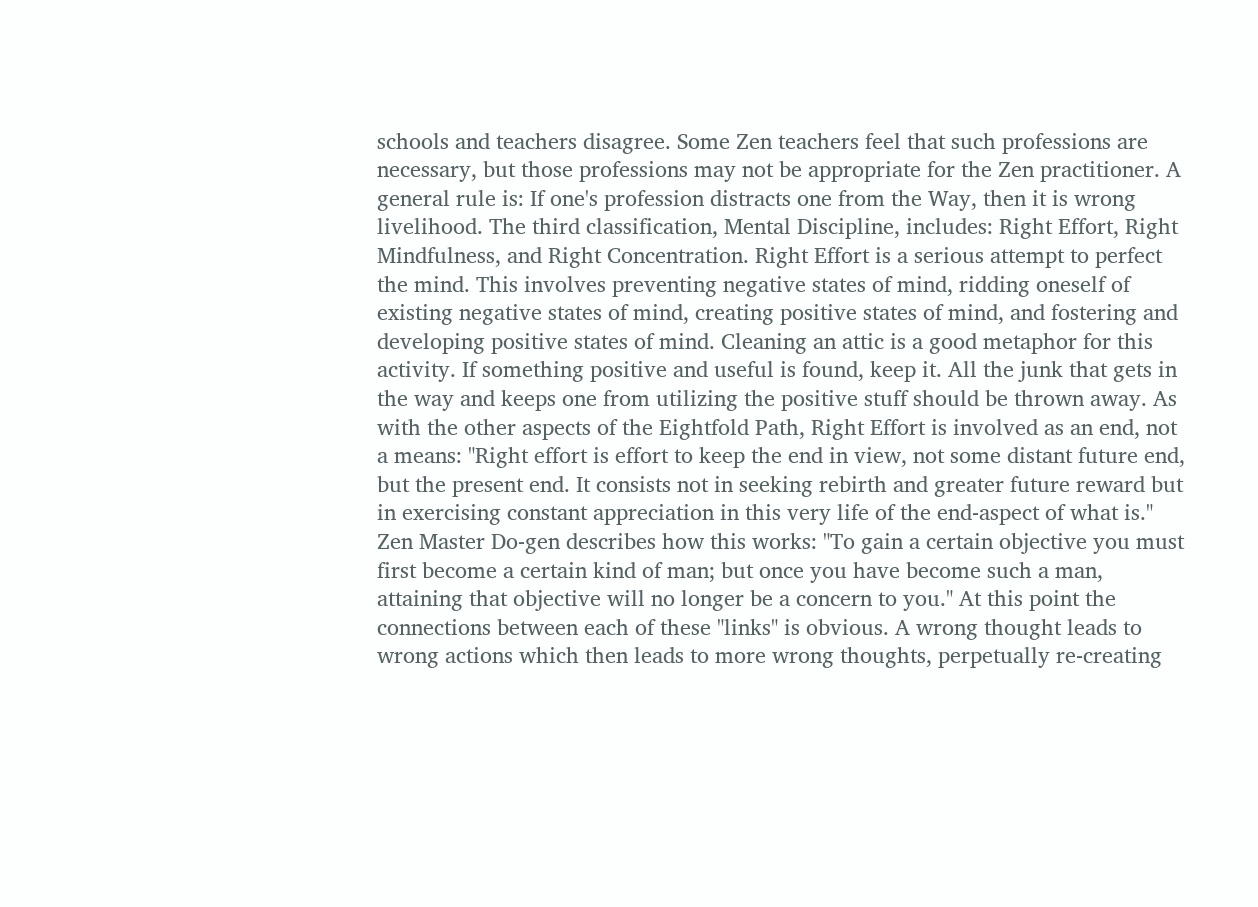schools and teachers disagree. Some Zen teachers feel that such professions are necessary, but those professions may not be appropriate for the Zen practitioner. A general rule is: If one's profession distracts one from the Way, then it is wrong livelihood. The third classification, Mental Discipline, includes: Right Effort, Right Mindfulness, and Right Concentration. Right Effort is a serious attempt to perfect the mind. This involves preventing negative states of mind, ridding oneself of existing negative states of mind, creating positive states of mind, and fostering and developing positive states of mind. Cleaning an attic is a good metaphor for this activity. If something positive and useful is found, keep it. All the junk that gets in the way and keeps one from utilizing the positive stuff should be thrown away. As with the other aspects of the Eightfold Path, Right Effort is involved as an end, not a means: "Right effort is effort to keep the end in view, not some distant future end, but the present end. It consists not in seeking rebirth and greater future reward but in exercising constant appreciation in this very life of the end-aspect of what is." Zen Master Do-gen describes how this works: "To gain a certain objective you must first become a certain kind of man; but once you have become such a man, attaining that objective will no longer be a concern to you." At this point the connections between each of these "links" is obvious. A wrong thought leads to wrong actions which then leads to more wrong thoughts, perpetually re-creating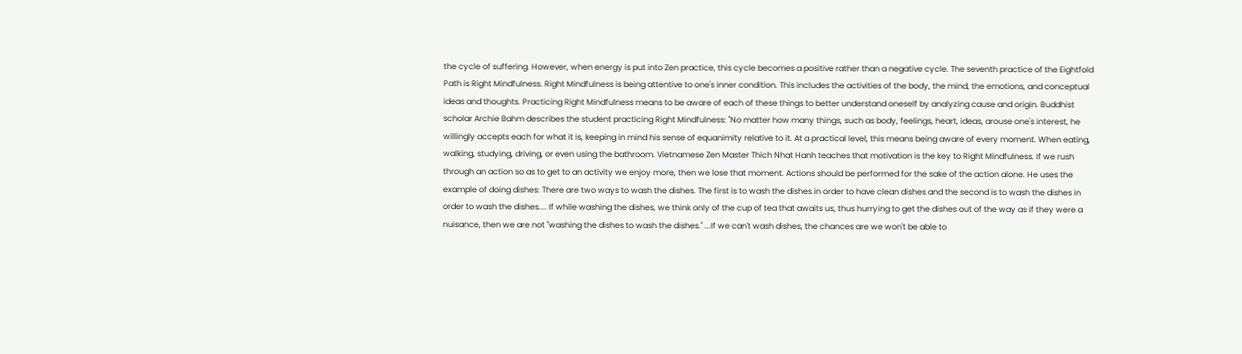the cycle of suffering. However, when energy is put into Zen practice, this cycle becomes a positive rather than a negative cycle. The seventh practice of the Eightfold Path is Right Mindfulness. Right Mindfulness is being attentive to one's inner condition. This includes the activities of the body, the mind, the emotions, and conceptual ideas and thoughts. Practicing Right Mindfulness means to be aware of each of these things to better understand oneself by analyzing cause and origin. Buddhist scholar Archie Bahm describes the student practicing Right Mindfulness: "No matter how many things, such as body, feelings, heart, ideas, arouse one's interest, he willingly accepts each for what it is, keeping in mind his sense of equanimity relative to it. At a practical level, this means being aware of every moment. When eating, walking, studying, driving, or even using the bathroom. Vietnamese Zen Master Thich Nhat Hanh teaches that motivation is the key to Right Mindfulness. If we rush through an action so as to get to an activity we enjoy more, then we lose that moment. Actions should be performed for the sake of the action alone. He uses the example of doing dishes: There are two ways to wash the dishes. The first is to wash the dishes in order to have clean dishes and the second is to wash the dishes in order to wash the dishes.... If while washing the dishes, we think only of the cup of tea that awaits us, thus hurrying to get the dishes out of the way as if they were a nuisance, then we are not "washing the dishes to wash the dishes." ...If we can't wash dishes, the chances are we won't be able to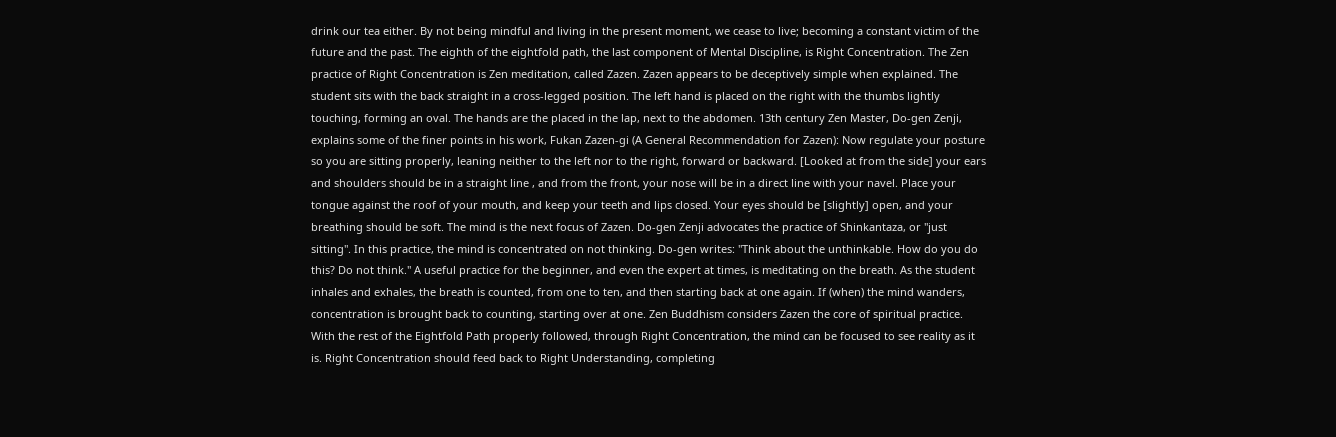drink our tea either. By not being mindful and living in the present moment, we cease to live; becoming a constant victim of the future and the past. The eighth of the eightfold path, the last component of Mental Discipline, is Right Concentration. The Zen practice of Right Concentration is Zen meditation, called Zazen. Zazen appears to be deceptively simple when explained. The student sits with the back straight in a cross-legged position. The left hand is placed on the right with the thumbs lightly touching, forming an oval. The hands are the placed in the lap, next to the abdomen. 13th century Zen Master, Do-gen Zenji, explains some of the finer points in his work, Fukan Zazen-gi (A General Recommendation for Zazen): Now regulate your posture so you are sitting properly, leaning neither to the left nor to the right, forward or backward. [Looked at from the side] your ears and shoulders should be in a straight line , and from the front, your nose will be in a direct line with your navel. Place your tongue against the roof of your mouth, and keep your teeth and lips closed. Your eyes should be [slightly] open, and your breathing should be soft. The mind is the next focus of Zazen. Do-gen Zenji advocates the practice of Shinkantaza, or "just sitting". In this practice, the mind is concentrated on not thinking. Do-gen writes: "Think about the unthinkable. How do you do this? Do not think." A useful practice for the beginner, and even the expert at times, is meditating on the breath. As the student inhales and exhales, the breath is counted, from one to ten, and then starting back at one again. If (when) the mind wanders, concentration is brought back to counting, starting over at one. Zen Buddhism considers Zazen the core of spiritual practice. With the rest of the Eightfold Path properly followed, through Right Concentration, the mind can be focused to see reality as it is. Right Concentration should feed back to Right Understanding, completing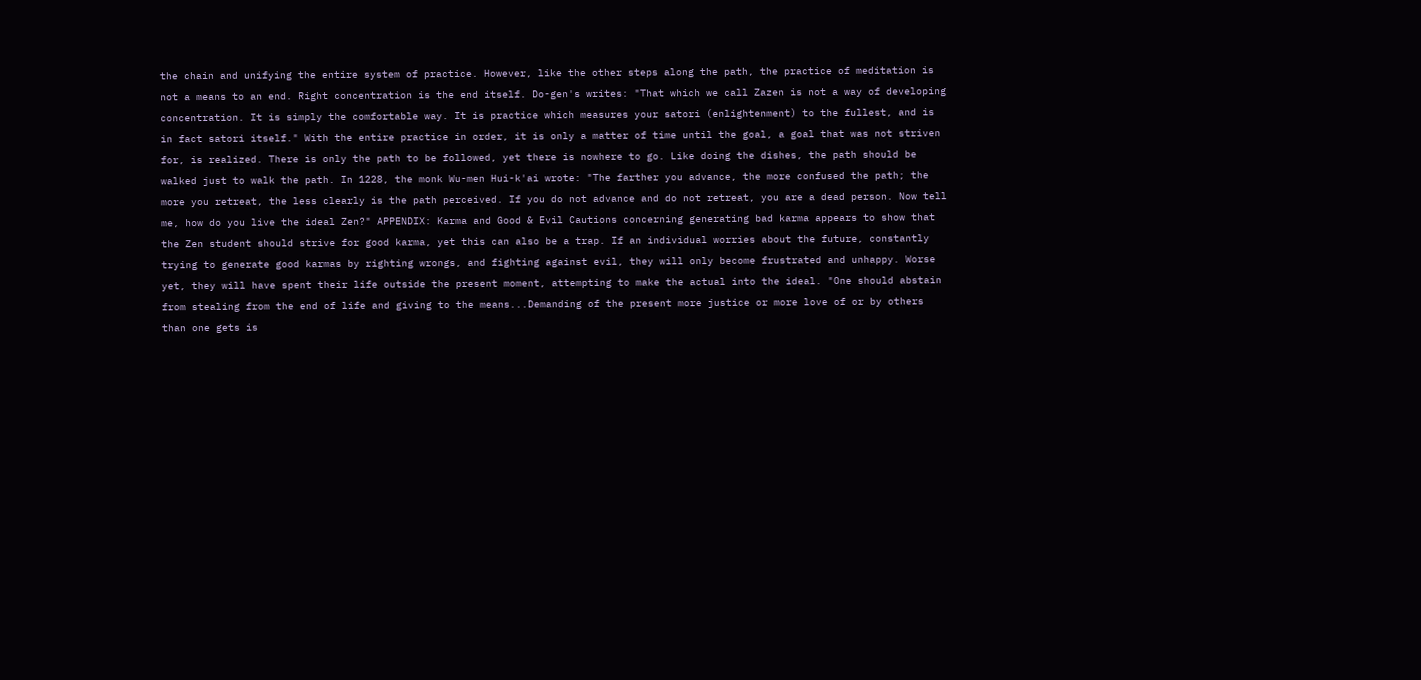the chain and unifying the entire system of practice. However, like the other steps along the path, the practice of meditation is not a means to an end. Right concentration is the end itself. Do-gen's writes: "That which we call Zazen is not a way of developing concentration. It is simply the comfortable way. It is practice which measures your satori (enlightenment) to the fullest, and is in fact satori itself." With the entire practice in order, it is only a matter of time until the goal, a goal that was not striven for, is realized. There is only the path to be followed, yet there is nowhere to go. Like doing the dishes, the path should be walked just to walk the path. In 1228, the monk Wu-men Hui-k'ai wrote: "The farther you advance, the more confused the path; the more you retreat, the less clearly is the path perceived. If you do not advance and do not retreat, you are a dead person. Now tell me, how do you live the ideal Zen?" APPENDIX: Karma and Good & Evil Cautions concerning generating bad karma appears to show that the Zen student should strive for good karma, yet this can also be a trap. If an individual worries about the future, constantly trying to generate good karmas by righting wrongs, and fighting against evil, they will only become frustrated and unhappy. Worse yet, they will have spent their life outside the present moment, attempting to make the actual into the ideal. "One should abstain from stealing from the end of life and giving to the means...Demanding of the present more justice or more love of or by others than one gets is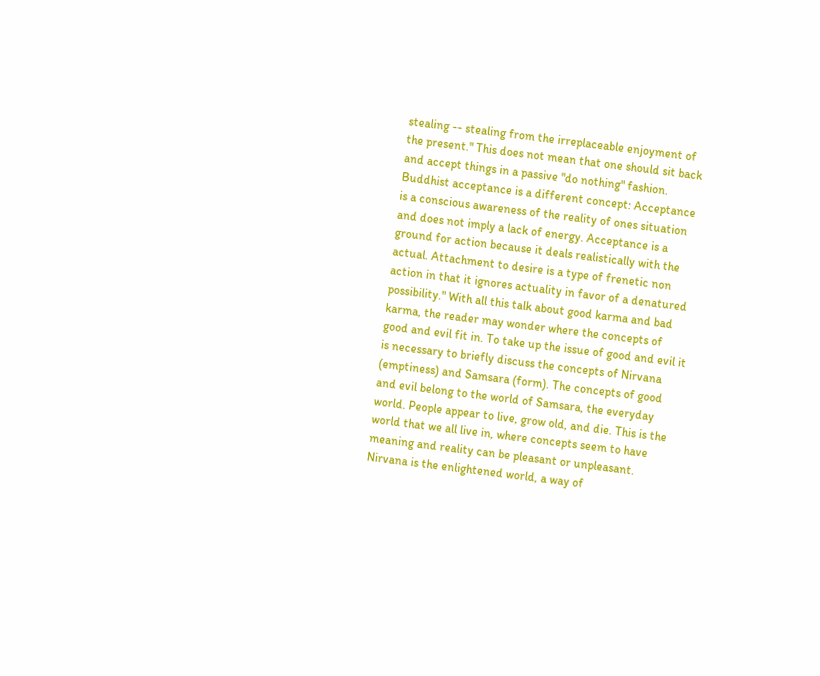stealing -- stealing from the irreplaceable enjoyment of the present." This does not mean that one should sit back and accept things in a passive "do nothing" fashion. Buddhist acceptance is a different concept: Acceptance is a conscious awareness of the reality of ones situation and does not imply a lack of energy. Acceptance is a ground for action because it deals realistically with the actual. Attachment to desire is a type of frenetic non action in that it ignores actuality in favor of a denatured possibility." With all this talk about good karma and bad karma, the reader may wonder where the concepts of good and evil fit in. To take up the issue of good and evil it is necessary to briefly discuss the concepts of Nirvana (emptiness) and Samsara (form). The concepts of good and evil belong to the world of Samsara, the everyday world. People appear to live, grow old, and die. This is the world that we all live in, where concepts seem to have meaning and reality can be pleasant or unpleasant. Nirvana is the enlightened world, a way of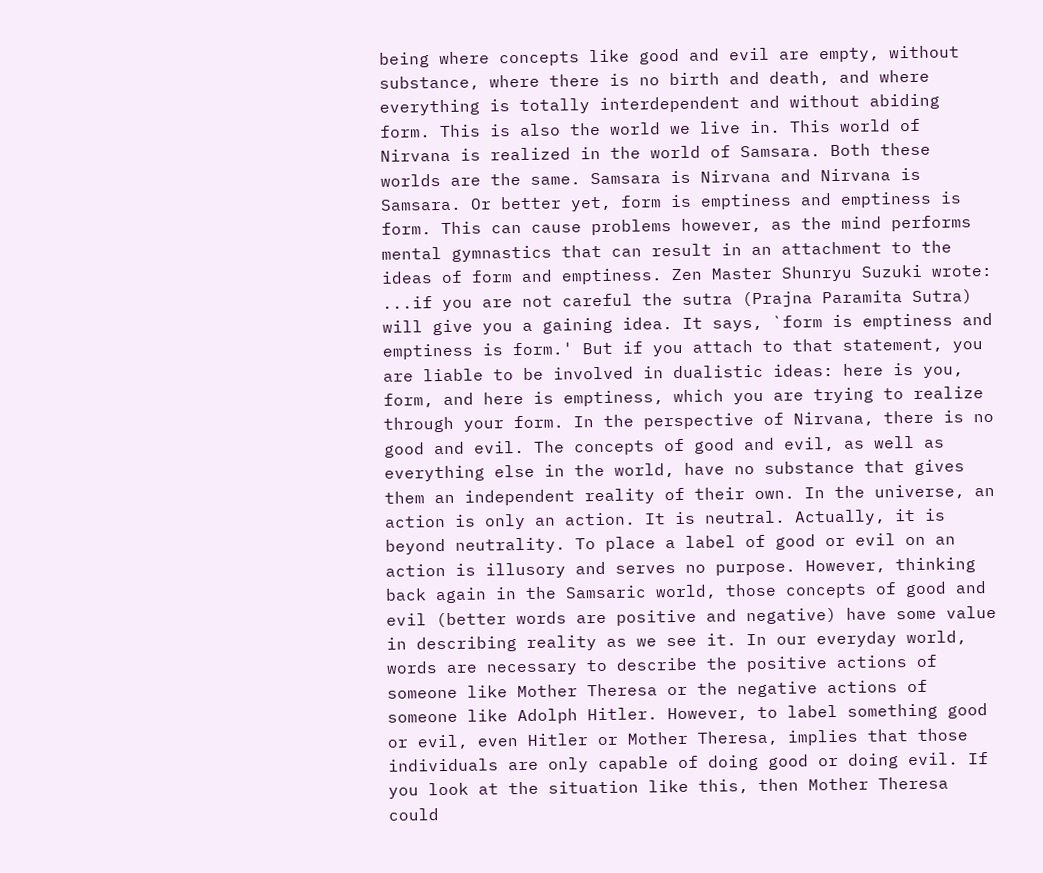being where concepts like good and evil are empty, without substance, where there is no birth and death, and where everything is totally interdependent and without abiding form. This is also the world we live in. This world of Nirvana is realized in the world of Samsara. Both these worlds are the same. Samsara is Nirvana and Nirvana is Samsara. Or better yet, form is emptiness and emptiness is form. This can cause problems however, as the mind performs mental gymnastics that can result in an attachment to the ideas of form and emptiness. Zen Master Shunryu Suzuki wrote: ...if you are not careful the sutra (Prajna Paramita Sutra) will give you a gaining idea. It says, `form is emptiness and emptiness is form.' But if you attach to that statement, you are liable to be involved in dualistic ideas: here is you, form, and here is emptiness, which you are trying to realize through your form. In the perspective of Nirvana, there is no good and evil. The concepts of good and evil, as well as everything else in the world, have no substance that gives them an independent reality of their own. In the universe, an action is only an action. It is neutral. Actually, it is beyond neutrality. To place a label of good or evil on an action is illusory and serves no purpose. However, thinking back again in the Samsaric world, those concepts of good and evil (better words are positive and negative) have some value in describing reality as we see it. In our everyday world, words are necessary to describe the positive actions of someone like Mother Theresa or the negative actions of someone like Adolph Hitler. However, to label something good or evil, even Hitler or Mother Theresa, implies that those individuals are only capable of doing good or doing evil. If you look at the situation like this, then Mother Theresa could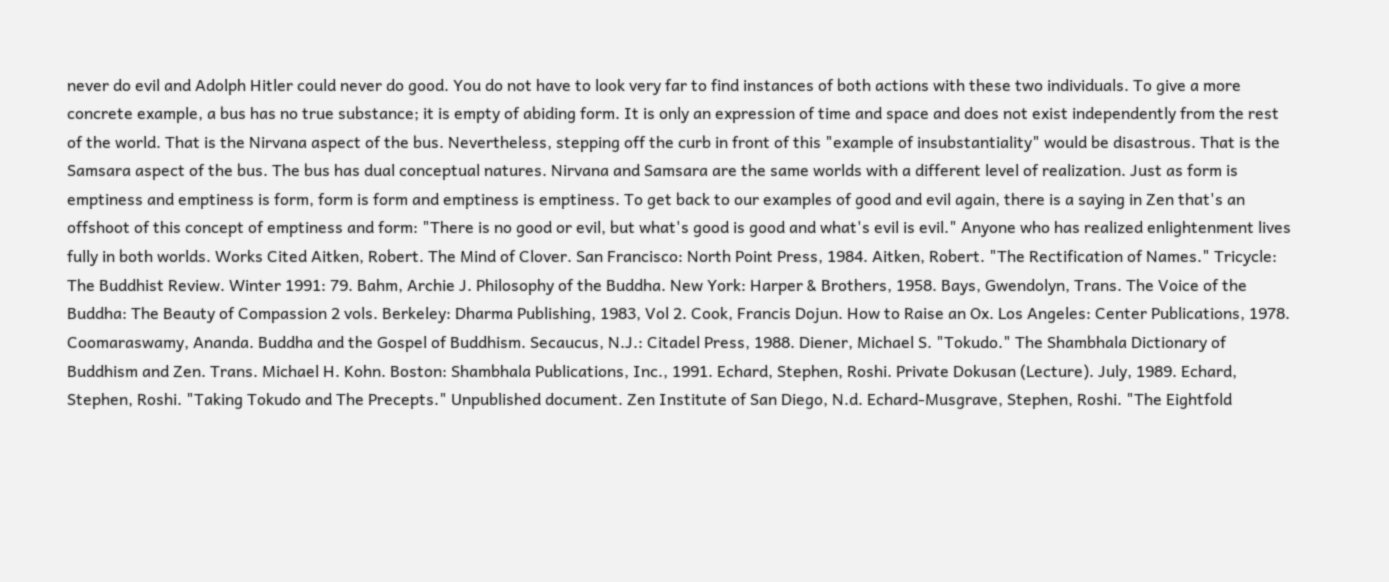never do evil and Adolph Hitler could never do good. You do not have to look very far to find instances of both actions with these two individuals. To give a more concrete example, a bus has no true substance; it is empty of abiding form. It is only an expression of time and space and does not exist independently from the rest of the world. That is the Nirvana aspect of the bus. Nevertheless, stepping off the curb in front of this "example of insubstantiality" would be disastrous. That is the Samsara aspect of the bus. The bus has dual conceptual natures. Nirvana and Samsara are the same worlds with a different level of realization. Just as form is emptiness and emptiness is form, form is form and emptiness is emptiness. To get back to our examples of good and evil again, there is a saying in Zen that's an offshoot of this concept of emptiness and form: "There is no good or evil, but what's good is good and what's evil is evil." Anyone who has realized enlightenment lives fully in both worlds. Works Cited Aitken, Robert. The Mind of Clover. San Francisco: North Point Press, 1984. Aitken, Robert. "The Rectification of Names." Tricycle: The Buddhist Review. Winter 1991: 79. Bahm, Archie J. Philosophy of the Buddha. New York: Harper & Brothers, 1958. Bays, Gwendolyn, Trans. The Voice of the Buddha: The Beauty of Compassion 2 vols. Berkeley: Dharma Publishing, 1983, Vol 2. Cook, Francis Dojun. How to Raise an Ox. Los Angeles: Center Publications, 1978. Coomaraswamy, Ananda. Buddha and the Gospel of Buddhism. Secaucus, N.J.: Citadel Press, 1988. Diener, Michael S. "Tokudo." The Shambhala Dictionary of Buddhism and Zen. Trans. Michael H. Kohn. Boston: Shambhala Publications, Inc., 1991. Echard, Stephen, Roshi. Private Dokusan (Lecture). July, 1989. Echard, Stephen, Roshi. "Taking Tokudo and The Precepts." Unpublished document. Zen Institute of San Diego, N.d. Echard-Musgrave, Stephen, Roshi. "The Eightfold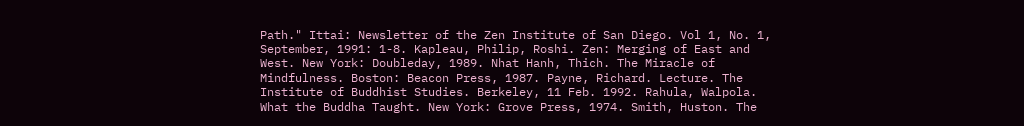Path." Ittai: Newsletter of the Zen Institute of San Diego. Vol 1, No. 1, September, 1991: 1-8. Kapleau, Philip, Roshi. Zen: Merging of East and West. New York: Doubleday, 1989. Nhat Hanh, Thich. The Miracle of Mindfulness. Boston: Beacon Press, 1987. Payne, Richard. Lecture. The Institute of Buddhist Studies. Berkeley, 11 Feb. 1992. Rahula, Walpola. What the Buddha Taught. New York: Grove Press, 1974. Smith, Huston. The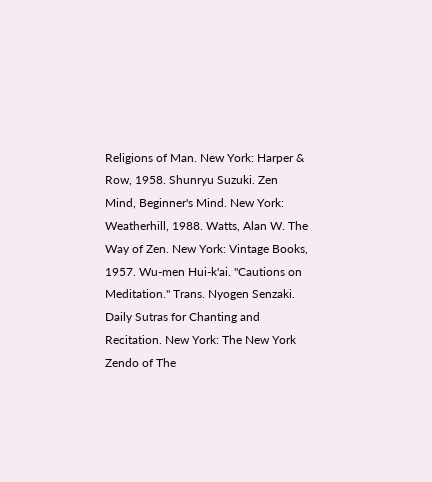Religions of Man. New York: Harper & Row, 1958. Shunryu Suzuki. Zen Mind, Beginner's Mind. New York: Weatherhill, 1988. Watts, Alan W. The Way of Zen. New York: Vintage Books, 1957. Wu-men Hui-k'ai. "Cautions on Meditation." Trans. Nyogen Senzaki. Daily Sutras for Chanting and Recitation. New York: The New York Zendo of The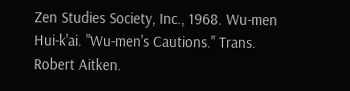Zen Studies Society, Inc., 1968. Wu-men Hui-k'ai. "Wu-men's Cautions." Trans. Robert Aitken.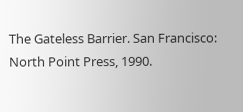The Gateless Barrier. San Francisco: North Point Press, 1990.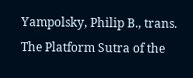Yampolsky, Philip B., trans. The Platform Sutra of the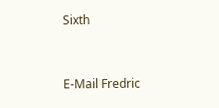Sixth


E-Mail Fredric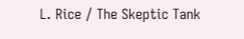L. Rice / The Skeptic Tank